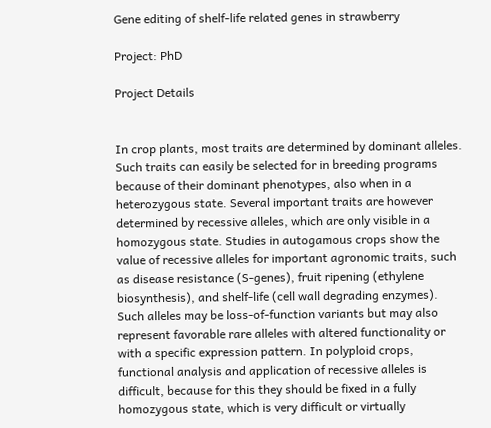Gene editing of shelf-life related genes in strawberry

Project: PhD

Project Details


In crop plants, most traits are determined by dominant alleles. Such traits can easily be selected for in breeding programs because of their dominant phenotypes, also when in a heterozygous state. Several important traits are however determined by recessive alleles, which are only visible in a homozygous state. Studies in autogamous crops show the value of recessive alleles for important agronomic traits, such as disease resistance (S-genes), fruit ripening (ethylene biosynthesis), and shelf-life (cell wall degrading enzymes). Such alleles may be loss-of-function variants but may also represent favorable rare alleles with altered functionality or with a specific expression pattern. In polyploid crops, functional analysis and application of recessive alleles is difficult, because for this they should be fixed in a fully homozygous state, which is very difficult or virtually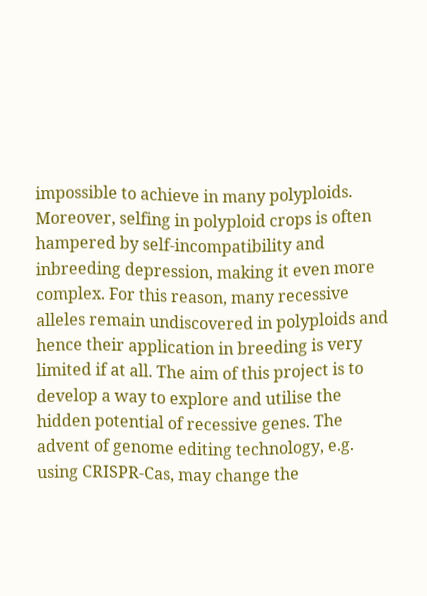impossible to achieve in many polyploids. Moreover, selfing in polyploid crops is often hampered by self-incompatibility and inbreeding depression, making it even more complex. For this reason, many recessive alleles remain undiscovered in polyploids and hence their application in breeding is very limited if at all. The aim of this project is to develop a way to explore and utilise the hidden potential of recessive genes. The advent of genome editing technology, e.g. using CRISPR-Cas, may change the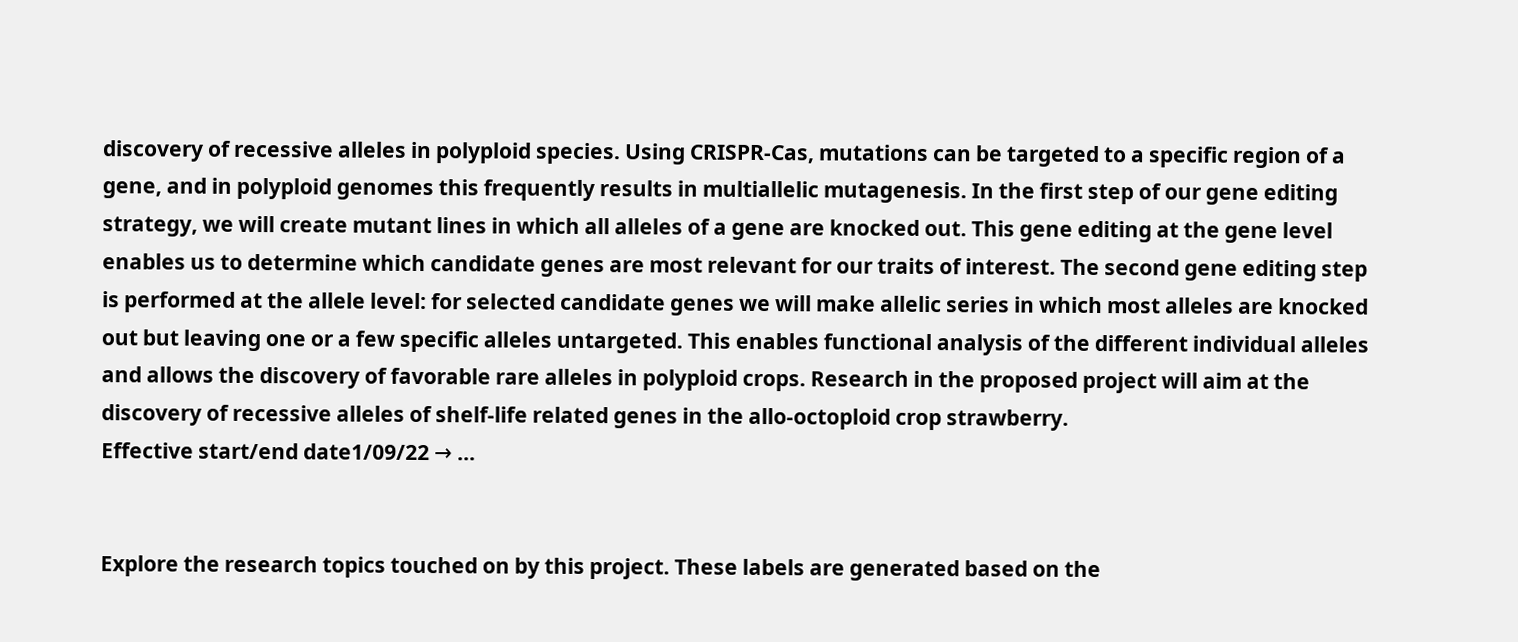discovery of recessive alleles in polyploid species. Using CRISPR-Cas, mutations can be targeted to a specific region of a gene, and in polyploid genomes this frequently results in multiallelic mutagenesis. In the first step of our gene editing strategy, we will create mutant lines in which all alleles of a gene are knocked out. This gene editing at the gene level enables us to determine which candidate genes are most relevant for our traits of interest. The second gene editing step is performed at the allele level: for selected candidate genes we will make allelic series in which most alleles are knocked out but leaving one or a few specific alleles untargeted. This enables functional analysis of the different individual alleles and allows the discovery of favorable rare alleles in polyploid crops. Research in the proposed project will aim at the discovery of recessive alleles of shelf-life related genes in the allo-octoploid crop strawberry.
Effective start/end date1/09/22 → …


Explore the research topics touched on by this project. These labels are generated based on the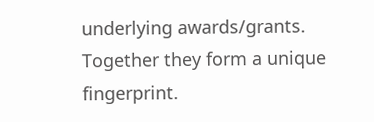underlying awards/grants. Together they form a unique fingerprint.